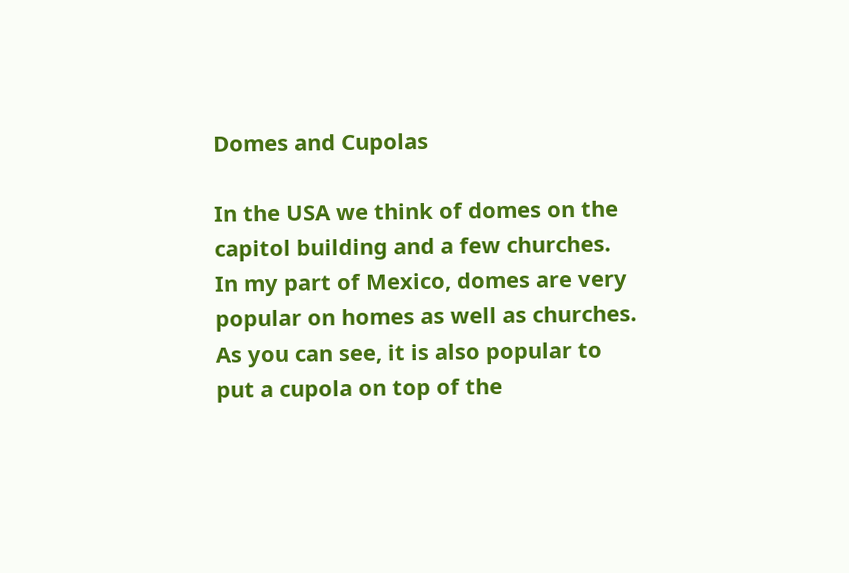Domes and Cupolas

In the USA we think of domes on the capitol building and a few churches.  In my part of Mexico, domes are very popular on homes as well as churches.  As you can see, it is also popular to put a cupola on top of the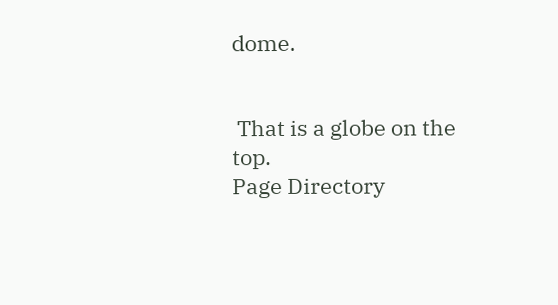dome.


 That is a globe on the top.
Page Directory